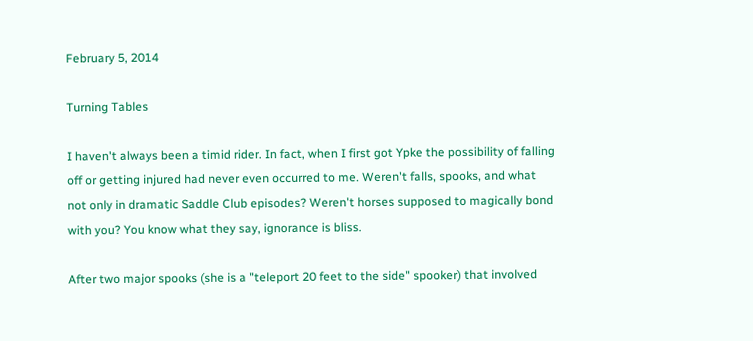February 5, 2014

Turning Tables

I haven't always been a timid rider. In fact, when I first got Ypke the possibility of falling off or getting injured had never even occurred to me. Weren't falls, spooks, and what not only in dramatic Saddle Club episodes? Weren't horses supposed to magically bond with you? You know what they say, ignorance is bliss.

After two major spooks (she is a "teleport 20 feet to the side" spooker) that involved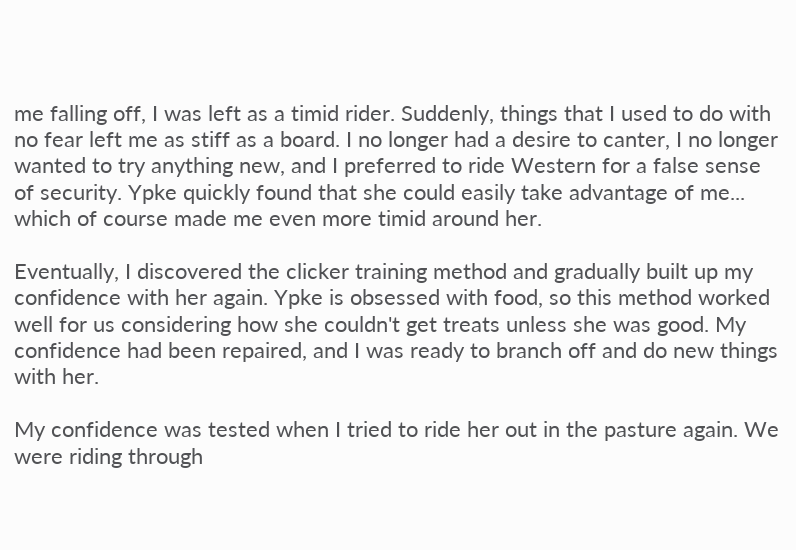me falling off, I was left as a timid rider. Suddenly, things that I used to do with no fear left me as stiff as a board. I no longer had a desire to canter, I no longer wanted to try anything new, and I preferred to ride Western for a false sense of security. Ypke quickly found that she could easily take advantage of me... which of course made me even more timid around her.

Eventually, I discovered the clicker training method and gradually built up my confidence with her again. Ypke is obsessed with food, so this method worked well for us considering how she couldn't get treats unless she was good. My confidence had been repaired, and I was ready to branch off and do new things with her.

My confidence was tested when I tried to ride her out in the pasture again. We were riding through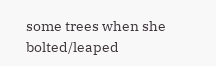some trees when she bolted/leaped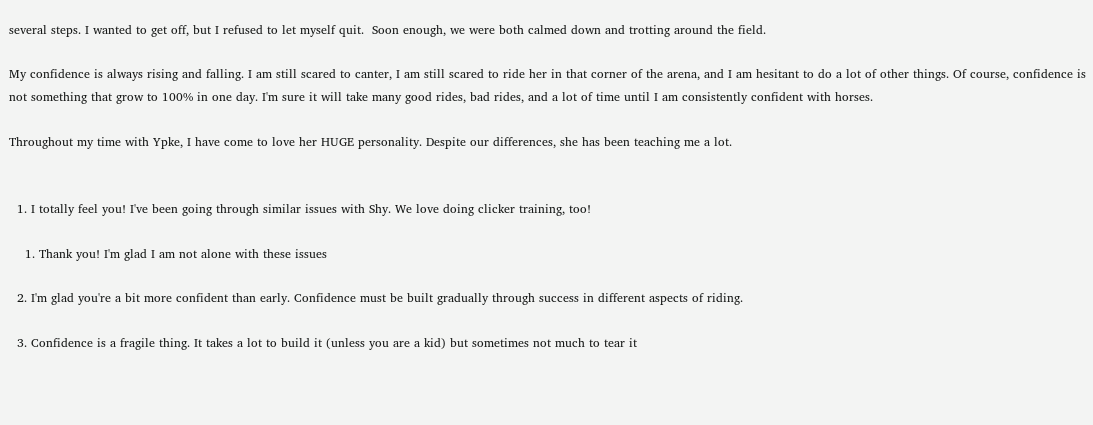several steps. I wanted to get off, but I refused to let myself quit.  Soon enough, we were both calmed down and trotting around the field.

My confidence is always rising and falling. I am still scared to canter, I am still scared to ride her in that corner of the arena, and I am hesitant to do a lot of other things. Of course, confidence is not something that grow to 100% in one day. I'm sure it will take many good rides, bad rides, and a lot of time until I am consistently confident with horses.

Throughout my time with Ypke, I have come to love her HUGE personality. Despite our differences, she has been teaching me a lot.


  1. I totally feel you! I've been going through similar issues with Shy. We love doing clicker training, too!

    1. Thank you! I'm glad I am not alone with these issues

  2. I'm glad you're a bit more confident than early. Confidence must be built gradually through success in different aspects of riding.

  3. Confidence is a fragile thing. It takes a lot to build it (unless you are a kid) but sometimes not much to tear it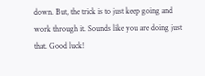down. But, the trick is to just keep going and work through it. Sounds like you are doing just that. Good luck!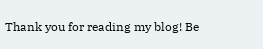Thank you for reading my blog! Be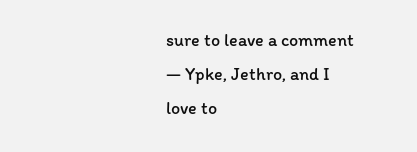sure to leave a comment — Ypke, Jethro, and I love to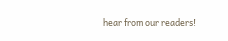hear from our readers!